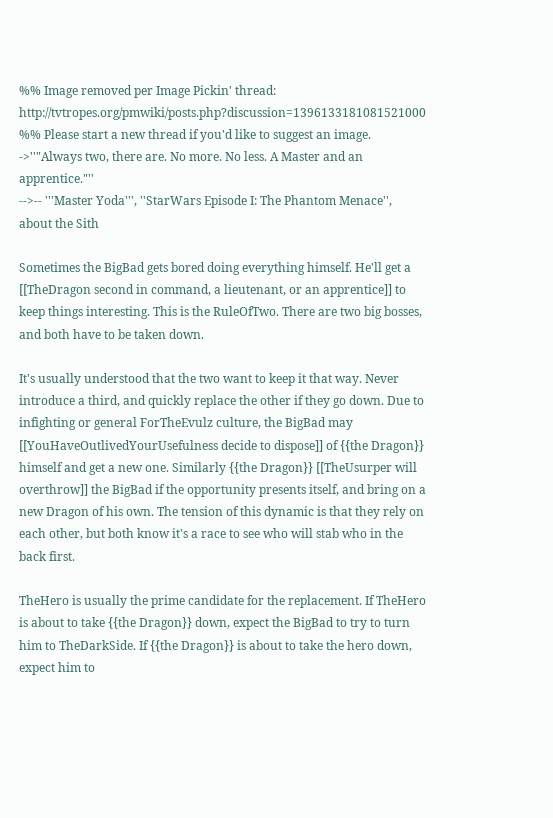%% Image removed per Image Pickin' thread: http://tvtropes.org/pmwiki/posts.php?discussion=1396133181081521000
%% Please start a new thread if you'd like to suggest an image.
->''"Always two, there are. No more. No less. A Master and an apprentice."''
-->-- '''Master Yoda''', ''StarWars Episode I: The Phantom Menace'', about the Sith

Sometimes the BigBad gets bored doing everything himself. He'll get a [[TheDragon second in command, a lieutenant, or an apprentice]] to keep things interesting. This is the RuleOfTwo. There are two big bosses, and both have to be taken down.

It's usually understood that the two want to keep it that way. Never introduce a third, and quickly replace the other if they go down. Due to infighting or general ForTheEvulz culture, the BigBad may [[YouHaveOutlivedYourUsefulness decide to dispose]] of {{the Dragon}} himself and get a new one. Similarly {{the Dragon}} [[TheUsurper will overthrow]] the BigBad if the opportunity presents itself, and bring on a new Dragon of his own. The tension of this dynamic is that they rely on each other, but both know it's a race to see who will stab who in the back first.

TheHero is usually the prime candidate for the replacement. If TheHero is about to take {{the Dragon}} down, expect the BigBad to try to turn him to TheDarkSide. If {{the Dragon}} is about to take the hero down, expect him to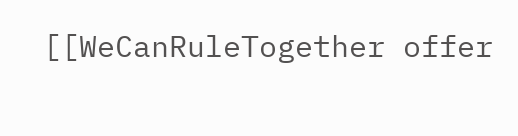[[WeCanRuleTogether offer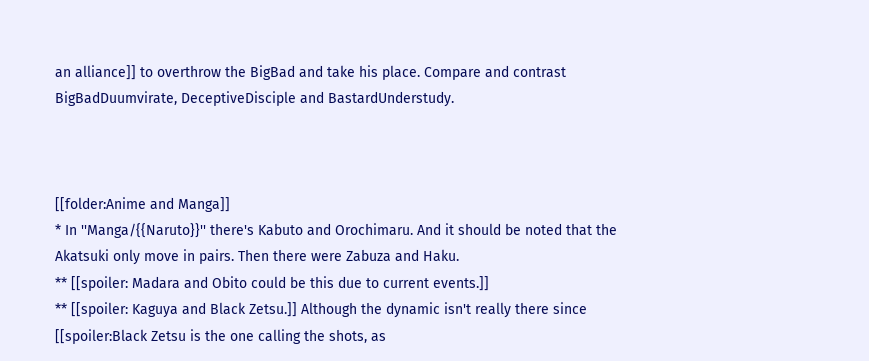an alliance]] to overthrow the BigBad and take his place. Compare and contrast BigBadDuumvirate, DeceptiveDisciple and BastardUnderstudy.



[[folder:Anime and Manga]]
* In ''Manga/{{Naruto}}'' there's Kabuto and Orochimaru. And it should be noted that the Akatsuki only move in pairs. Then there were Zabuza and Haku.
** [[spoiler: Madara and Obito could be this due to current events.]]
** [[spoiler: Kaguya and Black Zetsu.]] Although the dynamic isn't really there since [[spoiler:Black Zetsu is the one calling the shots, as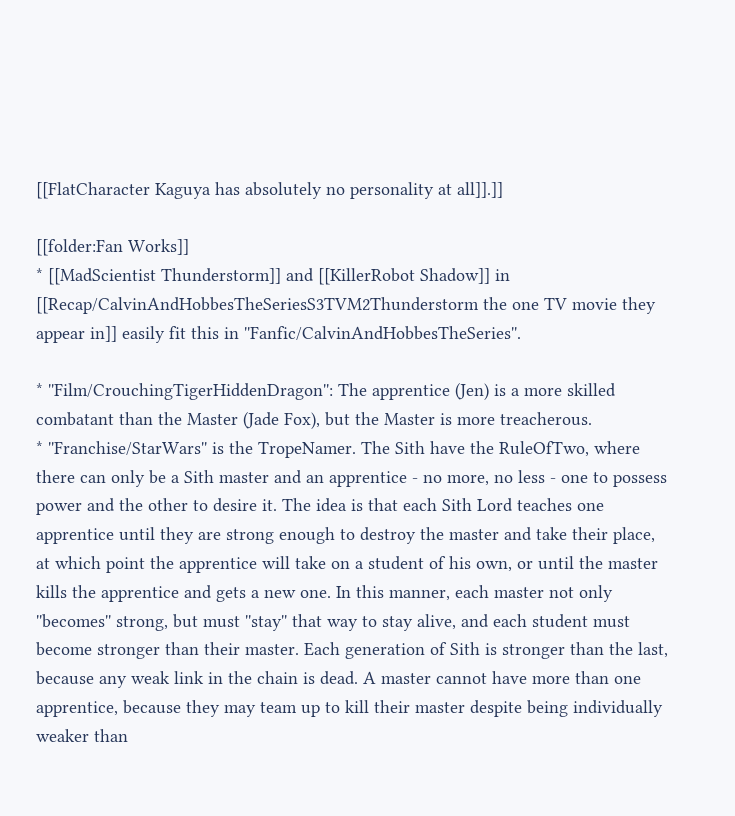[[FlatCharacter Kaguya has absolutely no personality at all]].]]

[[folder:Fan Works]]
* [[MadScientist Thunderstorm]] and [[KillerRobot Shadow]] in [[Recap/CalvinAndHobbesTheSeriesS3TVM2Thunderstorm the one TV movie they appear in]] easily fit this in ''Fanfic/CalvinAndHobbesTheSeries''.

* ''Film/CrouchingTigerHiddenDragon'': The apprentice (Jen) is a more skilled combatant than the Master (Jade Fox), but the Master is more treacherous.
* ''Franchise/StarWars'' is the TropeNamer. The Sith have the RuleOfTwo, where there can only be a Sith master and an apprentice - no more, no less - one to possess power and the other to desire it. The idea is that each Sith Lord teaches one apprentice until they are strong enough to destroy the master and take their place, at which point the apprentice will take on a student of his own, or until the master kills the apprentice and gets a new one. In this manner, each master not only ''becomes'' strong, but must ''stay'' that way to stay alive, and each student must become stronger than their master. Each generation of Sith is stronger than the last, because any weak link in the chain is dead. A master cannot have more than one apprentice, because they may team up to kill their master despite being individually weaker than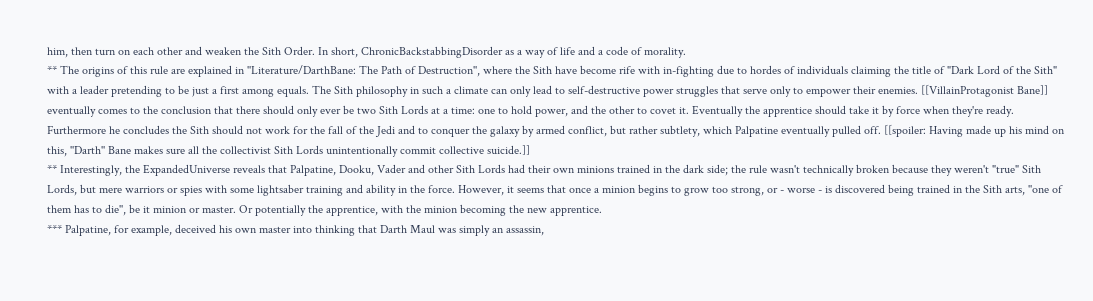him, then turn on each other and weaken the Sith Order. In short, ChronicBackstabbingDisorder as a way of life and a code of morality.
** The origins of this rule are explained in ''Literature/DarthBane: The Path of Destruction'', where the Sith have become rife with in-fighting due to hordes of individuals claiming the title of "Dark Lord of the Sith" with a leader pretending to be just a first among equals. The Sith philosophy in such a climate can only lead to self-destructive power struggles that serve only to empower their enemies. [[VillainProtagonist Bane]] eventually comes to the conclusion that there should only ever be two Sith Lords at a time: one to hold power, and the other to covet it. Eventually the apprentice should take it by force when they're ready. Furthermore he concludes the Sith should not work for the fall of the Jedi and to conquer the galaxy by armed conflict, but rather subtlety, which Palpatine eventually pulled off. [[spoiler: Having made up his mind on this, ''Darth'' Bane makes sure all the collectivist Sith Lords unintentionally commit collective suicide.]]
** Interestingly, the ExpandedUniverse reveals that Palpatine, Dooku, Vader and other Sith Lords had their own minions trained in the dark side; the rule wasn't technically broken because they weren't "true" Sith Lords, but mere warriors or spies with some lightsaber training and ability in the force. However, it seems that once a minion begins to grow too strong, or - worse - is discovered being trained in the Sith arts, ''one of them has to die'', be it minion or master. Or potentially the apprentice, with the minion becoming the new apprentice.
*** Palpatine, for example, deceived his own master into thinking that Darth Maul was simply an assassin,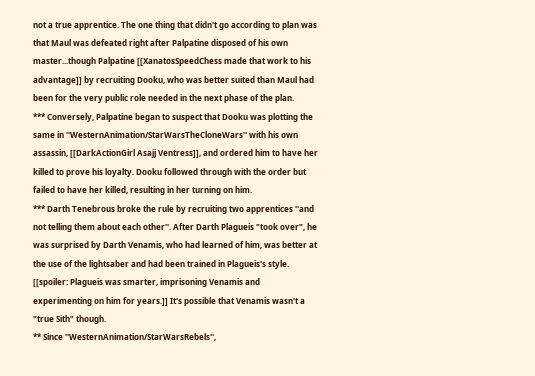not a true apprentice. The one thing that didn't go according to plan was that Maul was defeated right after Palpatine disposed of his own master...though Palpatine [[XanatosSpeedChess made that work to his advantage]] by recruiting Dooku, who was better suited than Maul had been for the very public role needed in the next phase of the plan.
*** Conversely, Palpatine began to suspect that Dooku was plotting the same in ''WesternAnimation/StarWarsTheCloneWars'' with his own assassin, [[DarkActionGirl Asajj Ventress]], and ordered him to have her killed to prove his loyalty. Dooku followed through with the order but failed to have her killed, resulting in her turning on him.
*** Darth Tenebrous broke the rule by recruiting two apprentices ''and not telling them about each other''. After Darth Plagueis "took over", he was surprised by Darth Venamis, who had learned of him, was better at the use of the lightsaber and had been trained in Plagueis's style. [[spoiler: Plagueis was smarter, imprisoning Venamis and experimenting on him for years.]] It's possible that Venamis wasn't a "true Sith" though.
** Since ''WesternAnimation/StarWarsRebels'',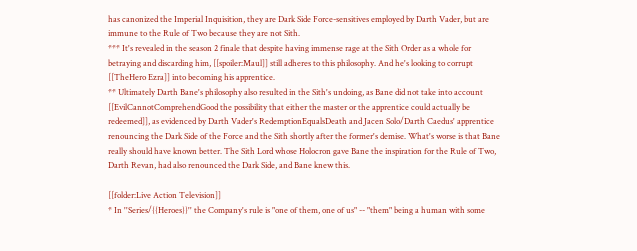has canonized the Imperial Inquisition, they are Dark Side Force-sensitives employed by Darth Vader, but are immune to the Rule of Two because they are not Sith.
*** It's revealed in the season 2 finale that despite having immense rage at the Sith Order as a whole for betraying and discarding him, [[spoiler:Maul]] still adheres to this philosophy. And he's looking to corrupt [[TheHero Ezra]] into becoming his apprentice.
** Ultimately Darth Bane's philosophy also resulted in the Sith's undoing, as Bane did not take into account [[EvilCannotComprehendGood the possibility that either the master or the apprentice could actually be redeemed]], as evidenced by Darth Vader's RedemptionEqualsDeath and Jacen Solo/Darth Caedus' apprentice renouncing the Dark Side of the Force and the Sith shortly after the former's demise. What's worse is that Bane really should have known better. The Sith Lord whose Holocron gave Bane the inspiration for the Rule of Two, Darth Revan, had also renounced the Dark Side, and Bane knew this.

[[folder:Live Action Television]]
* In ''Series/{{Heroes}}'' the Company's rule is "one of them, one of us" -- "them" being a human with some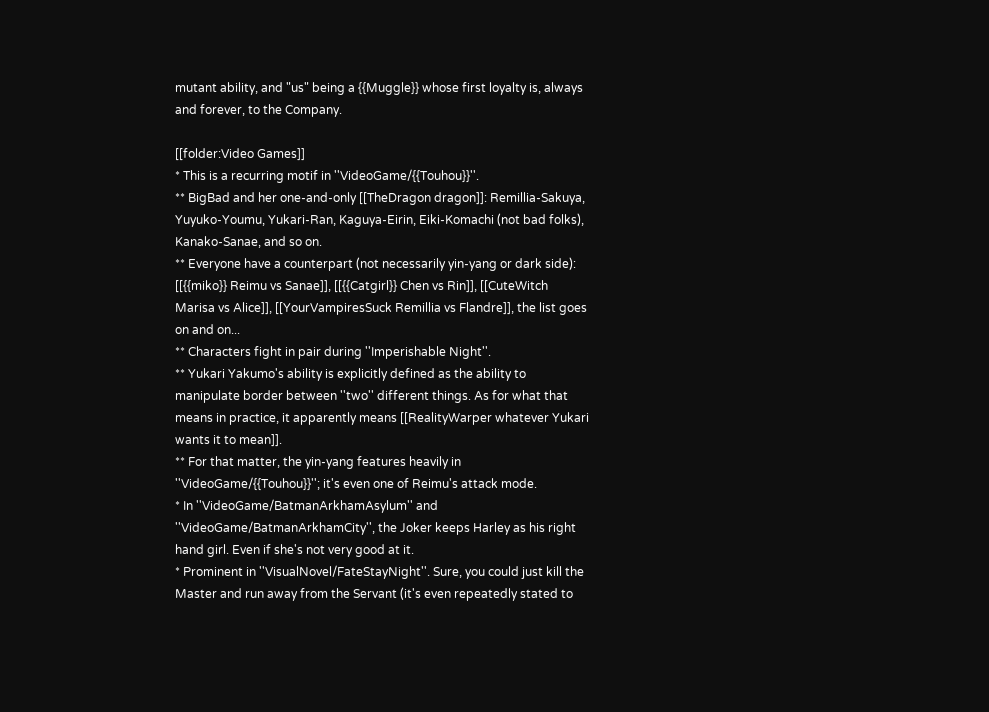mutant ability, and "us" being a {{Muggle}} whose first loyalty is, always and forever, to the Company.

[[folder:Video Games]]
* This is a recurring motif in ''VideoGame/{{Touhou}}''.
** BigBad and her one-and-only [[TheDragon dragon]]: Remillia-Sakuya, Yuyuko-Youmu, Yukari-Ran, Kaguya-Eirin, Eiki-Komachi (not bad folks), Kanako-Sanae, and so on.
** Everyone have a counterpart (not necessarily yin-yang or dark side): [[{{miko}} Reimu vs Sanae]], [[{{Catgirl}} Chen vs Rin]], [[CuteWitch Marisa vs Alice]], [[YourVampiresSuck Remillia vs Flandre]], the list goes on and on...
** Characters fight in pair during ''Imperishable Night''.
** Yukari Yakumo's ability is explicitly defined as the ability to manipulate border between ''two'' different things. As for what that means in practice, it apparently means [[RealityWarper whatever Yukari wants it to mean]].
** For that matter, the yin-yang features heavily in ''VideoGame/{{Touhou}}''; it's even one of Reimu's attack mode.
* In ''VideoGame/BatmanArkhamAsylum'' and ''VideoGame/BatmanArkhamCity'', the Joker keeps Harley as his right hand girl. Even if she's not very good at it.
* Prominent in ''VisualNovel/FateStayNight''. Sure, you could just kill the Master and run away from the Servant (it's even repeatedly stated to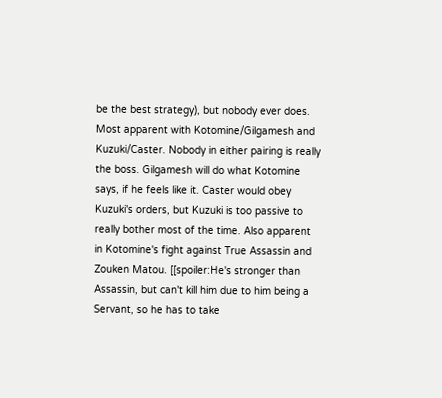be the best strategy), but nobody ever does. Most apparent with Kotomine/Gilgamesh and Kuzuki/Caster. Nobody in either pairing is really the boss. Gilgamesh will do what Kotomine says, if he feels like it. Caster would obey Kuzuki's orders, but Kuzuki is too passive to really bother most of the time. Also apparent in Kotomine's fight against True Assassin and Zouken Matou. [[spoiler:He's stronger than Assassin, but can't kill him due to him being a Servant, so he has to take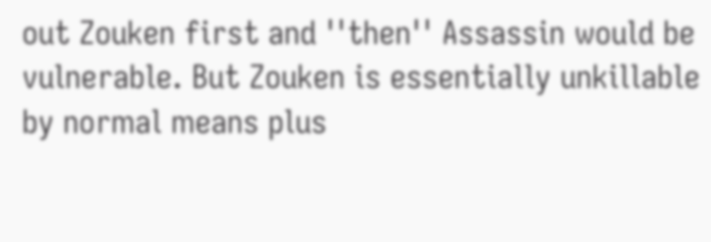out Zouken first and ''then'' Assassin would be vulnerable. But Zouken is essentially unkillable by normal means plus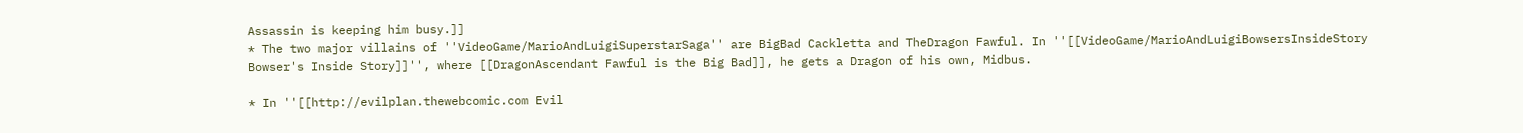Assassin is keeping him busy.]]
* The two major villains of ''VideoGame/MarioAndLuigiSuperstarSaga'' are BigBad Cackletta and TheDragon Fawful. In ''[[VideoGame/MarioAndLuigiBowsersInsideStory Bowser's Inside Story]]'', where [[DragonAscendant Fawful is the Big Bad]], he gets a Dragon of his own, Midbus.

* In ''[[http://evilplan.thewebcomic.com Evil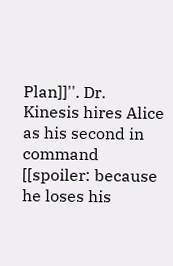Plan]]''. Dr. Kinesis hires Alice as his second in command [[spoiler: because he loses his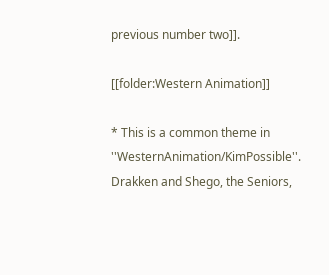previous number two]].

[[folder:Western Animation]]

* This is a common theme in ''WesternAnimation/KimPossible''. Drakken and Shego, the Seniors,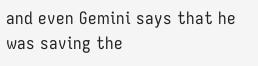and even Gemini says that he was saving the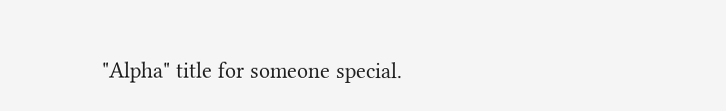"Alpha" title for someone special.